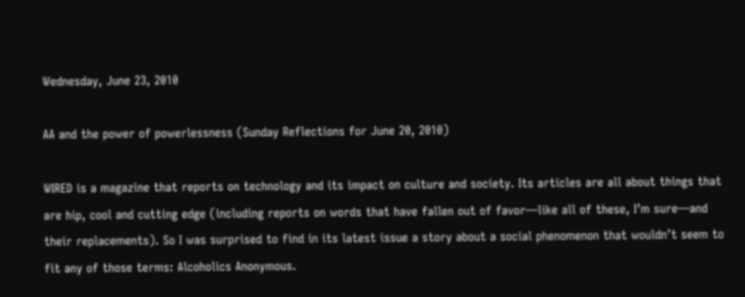Wednesday, June 23, 2010

AA and the power of powerlessness (Sunday Reflections for June 20, 2010)

WIRED is a magazine that reports on technology and its impact on culture and society. Its articles are all about things that are hip, cool and cutting edge (including reports on words that have fallen out of favor—like all of these, I’m sure—and their replacements). So I was surprised to find in its latest issue a story about a social phenomenon that wouldn’t seem to fit any of those terms: Alcoholics Anonymous.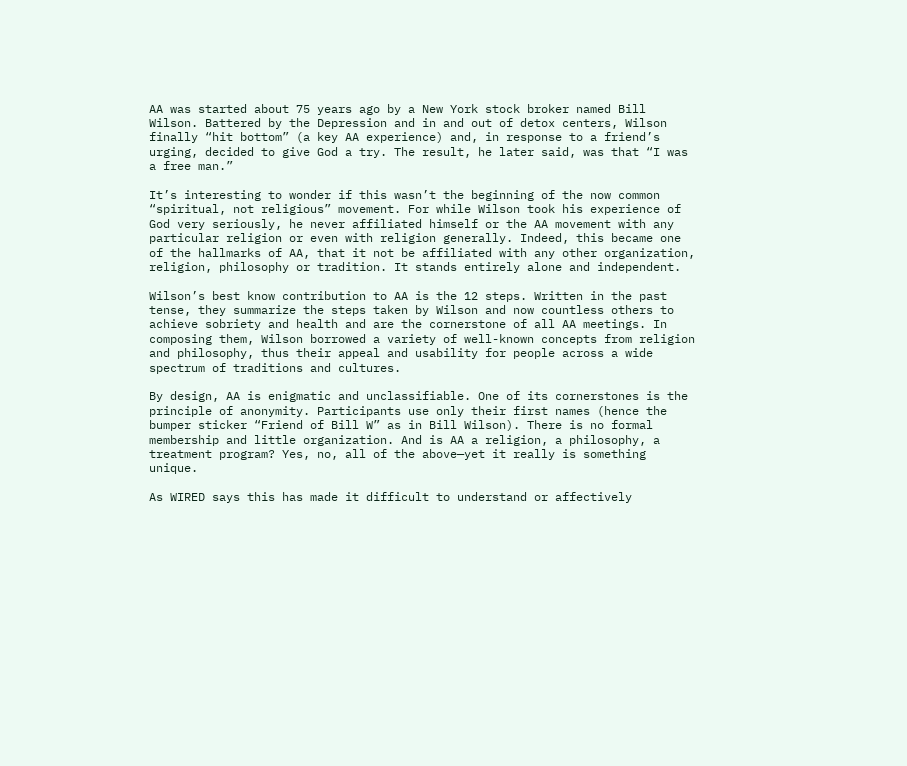AA was started about 75 years ago by a New York stock broker named Bill Wilson. Battered by the Depression and in and out of detox centers, Wilson finally “hit bottom” (a key AA experience) and, in response to a friend’s urging, decided to give God a try. The result, he later said, was that “I was a free man.”

It’s interesting to wonder if this wasn’t the beginning of the now common “spiritual, not religious” movement. For while Wilson took his experience of God very seriously, he never affiliated himself or the AA movement with any particular religion or even with religion generally. Indeed, this became one of the hallmarks of AA, that it not be affiliated with any other organization, religion, philosophy or tradition. It stands entirely alone and independent.

Wilson’s best know contribution to AA is the 12 steps. Written in the past tense, they summarize the steps taken by Wilson and now countless others to achieve sobriety and health and are the cornerstone of all AA meetings. In composing them, Wilson borrowed a variety of well-known concepts from religion and philosophy, thus their appeal and usability for people across a wide spectrum of traditions and cultures.

By design, AA is enigmatic and unclassifiable. One of its cornerstones is the principle of anonymity. Participants use only their first names (hence the bumper sticker “Friend of Bill W” as in Bill Wilson). There is no formal membership and little organization. And is AA a religion, a philosophy, a treatment program? Yes, no, all of the above—yet it really is something unique.

As WIRED says this has made it difficult to understand or affectively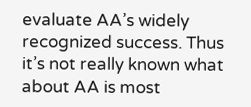evaluate AA’s widely recognized success. Thus it’s not really known what about AA is most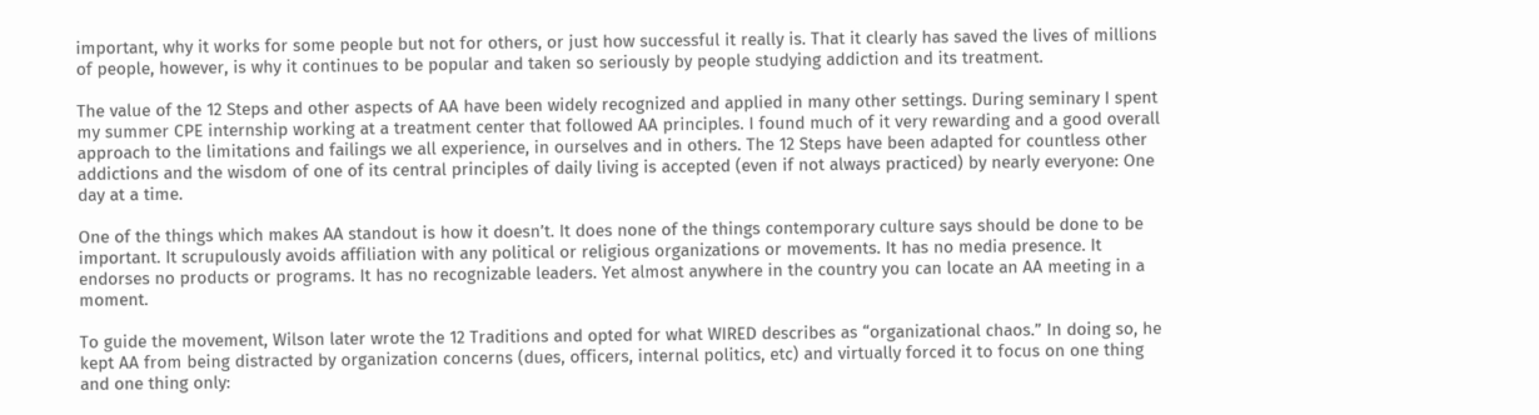important, why it works for some people but not for others, or just how successful it really is. That it clearly has saved the lives of millions of people, however, is why it continues to be popular and taken so seriously by people studying addiction and its treatment.

The value of the 12 Steps and other aspects of AA have been widely recognized and applied in many other settings. During seminary I spent my summer CPE internship working at a treatment center that followed AA principles. I found much of it very rewarding and a good overall approach to the limitations and failings we all experience, in ourselves and in others. The 12 Steps have been adapted for countless other addictions and the wisdom of one of its central principles of daily living is accepted (even if not always practiced) by nearly everyone: One day at a time.

One of the things which makes AA standout is how it doesn’t. It does none of the things contemporary culture says should be done to be important. It scrupulously avoids affiliation with any political or religious organizations or movements. It has no media presence. It endorses no products or programs. It has no recognizable leaders. Yet almost anywhere in the country you can locate an AA meeting in a moment.

To guide the movement, Wilson later wrote the 12 Traditions and opted for what WIRED describes as “organizational chaos.” In doing so, he kept AA from being distracted by organization concerns (dues, officers, internal politics, etc) and virtually forced it to focus on one thing and one thing only: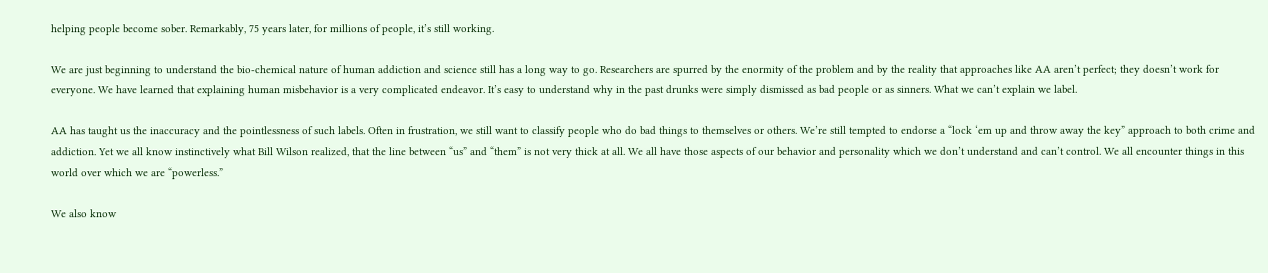helping people become sober. Remarkably, 75 years later, for millions of people, it’s still working.

We are just beginning to understand the bio-chemical nature of human addiction and science still has a long way to go. Researchers are spurred by the enormity of the problem and by the reality that approaches like AA aren’t perfect; they doesn’t work for everyone. We have learned that explaining human misbehavior is a very complicated endeavor. It’s easy to understand why in the past drunks were simply dismissed as bad people or as sinners. What we can’t explain we label.

AA has taught us the inaccuracy and the pointlessness of such labels. Often in frustration, we still want to classify people who do bad things to themselves or others. We’re still tempted to endorse a “lock ‘em up and throw away the key” approach to both crime and addiction. Yet we all know instinctively what Bill Wilson realized, that the line between “us” and “them” is not very thick at all. We all have those aspects of our behavior and personality which we don’t understand and can’t control. We all encounter things in this world over which we are “powerless.”

We also know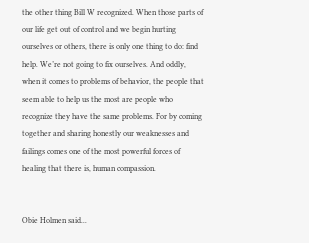the other thing Bill W recognized. When those parts of our life get out of control and we begin hurting ourselves or others, there is only one thing to do: find help. We’re not going to fix ourselves. And oddly, when it comes to problems of behavior, the people that seem able to help us the most are people who recognize they have the same problems. For by coming together and sharing honestly our weaknesses and failings comes one of the most powerful forces of healing that there is, human compassion.


Obie Holmen said...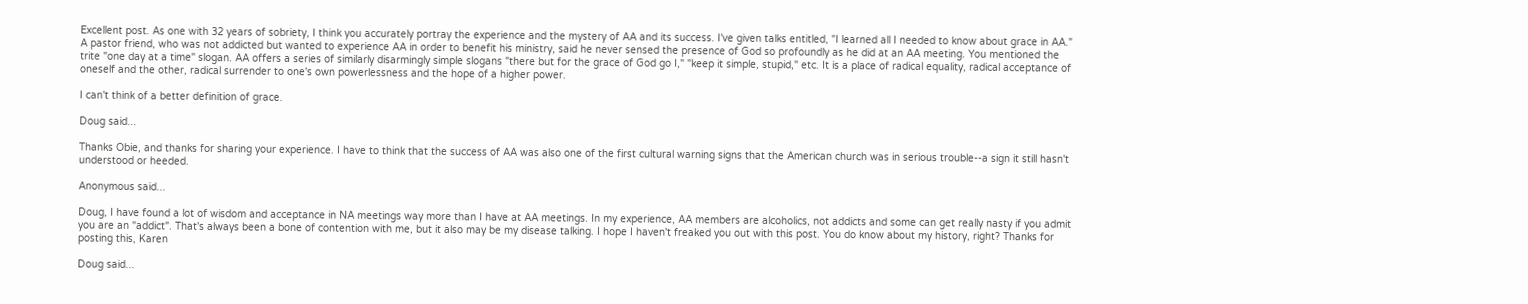Excellent post. As one with 32 years of sobriety, I think you accurately portray the experience and the mystery of AA and its success. I've given talks entitled, "I learned all I needed to know about grace in AA." A pastor friend, who was not addicted but wanted to experience AA in order to benefit his ministry, said he never sensed the presence of God so profoundly as he did at an AA meeting. You mentioned the trite "one day at a time" slogan. AA offers a series of similarly disarmingly simple slogans "there but for the grace of God go I," "keep it simple, stupid," etc. It is a place of radical equality, radical acceptance of oneself and the other, radical surrender to one's own powerlessness and the hope of a higher power.

I can't think of a better definition of grace.

Doug said...

Thanks Obie, and thanks for sharing your experience. I have to think that the success of AA was also one of the first cultural warning signs that the American church was in serious trouble--a sign it still hasn't understood or heeded.

Anonymous said...

Doug, I have found a lot of wisdom and acceptance in NA meetings way more than I have at AA meetings. In my experience, AA members are alcoholics, not addicts and some can get really nasty if you admit you are an "addict". That's always been a bone of contention with me, but it also may be my disease talking. I hope I haven't freaked you out with this post. You do know about my history, right? Thanks for posting this, Karen

Doug said...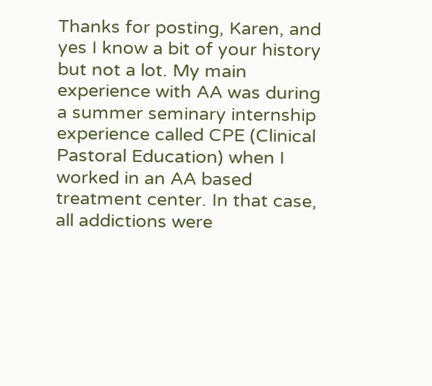Thanks for posting, Karen, and yes I know a bit of your history but not a lot. My main experience with AA was during a summer seminary internship experience called CPE (Clinical Pastoral Education) when I worked in an AA based treatment center. In that case, all addictions were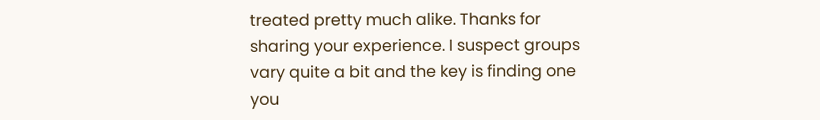treated pretty much alike. Thanks for sharing your experience. I suspect groups vary quite a bit and the key is finding one you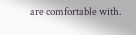are comfortable with.